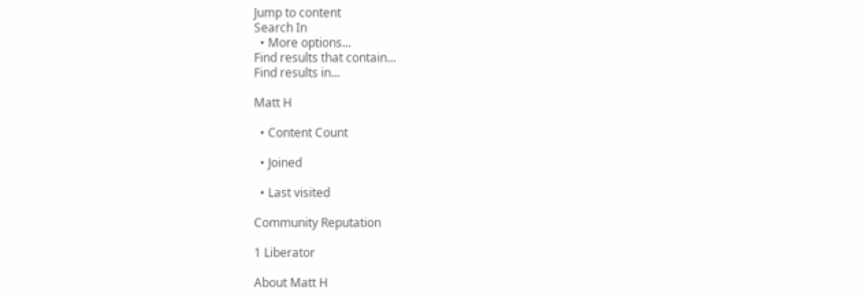Jump to content
Search In
  • More options...
Find results that contain...
Find results in...

Matt H

  • Content Count

  • Joined

  • Last visited

Community Reputation

1 Liberator

About Matt H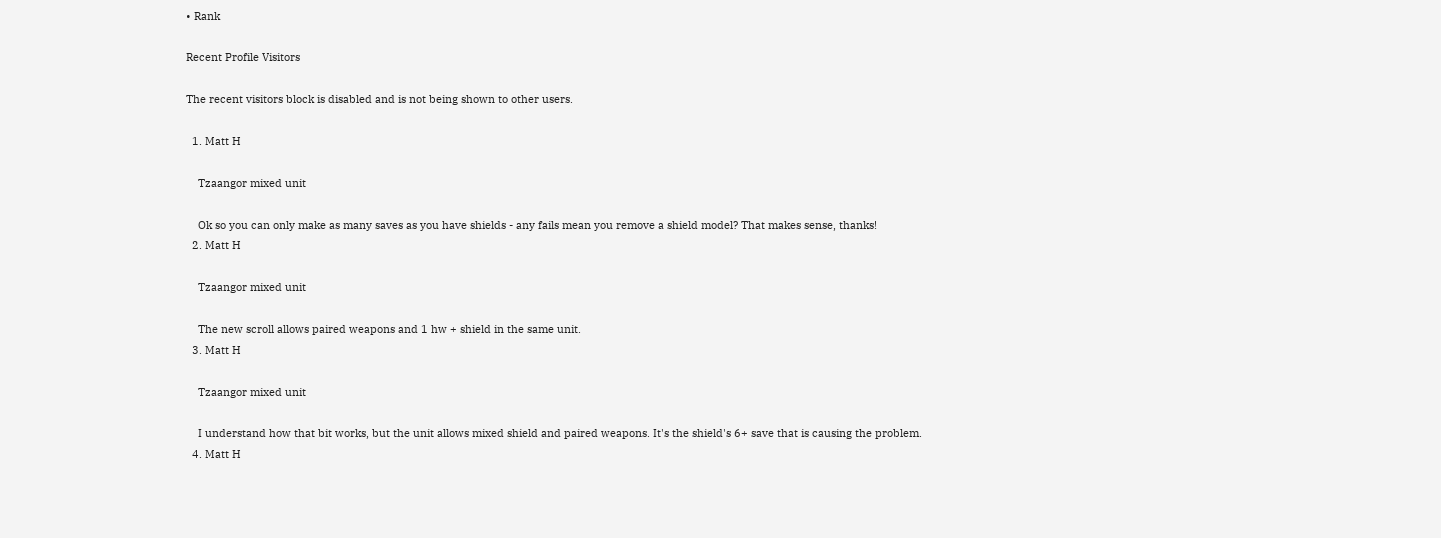• Rank

Recent Profile Visitors

The recent visitors block is disabled and is not being shown to other users.

  1. Matt H

    Tzaangor mixed unit

    Ok so you can only make as many saves as you have shields - any fails mean you remove a shield model? That makes sense, thanks!
  2. Matt H

    Tzaangor mixed unit

    The new scroll allows paired weapons and 1 hw + shield in the same unit.
  3. Matt H

    Tzaangor mixed unit

    I understand how that bit works, but the unit allows mixed shield and paired weapons. It's the shield's 6+ save that is causing the problem.
  4. Matt H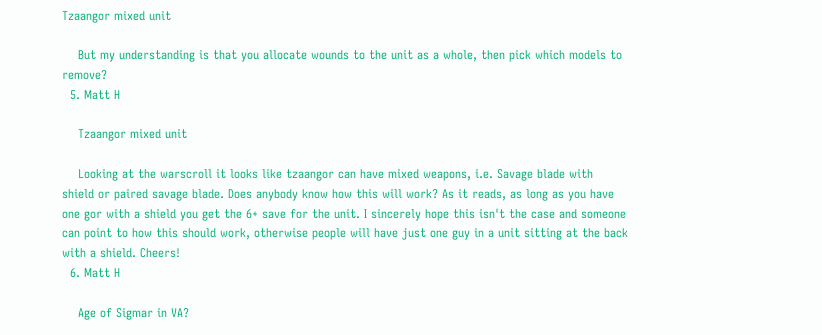Tzaangor mixed unit

    But my understanding is that you allocate wounds to the unit as a whole, then pick which models to remove?
  5. Matt H

    Tzaangor mixed unit

    Looking at the warscroll it looks like tzaangor can have mixed weapons, i.e. Savage blade with shield or paired savage blade. Does anybody know how this will work? As it reads, as long as you have one gor with a shield you get the 6+ save for the unit. I sincerely hope this isn't the case and someone can point to how this should work, otherwise people will have just one guy in a unit sitting at the back with a shield. Cheers!
  6. Matt H

    Age of Sigmar in VA?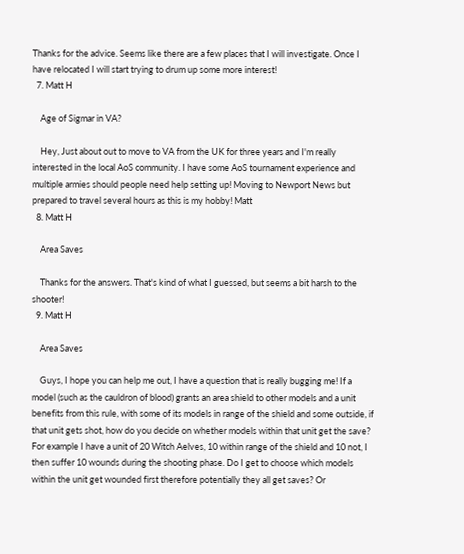Thanks for the advice. Seems like there are a few places that I will investigate. Once I have relocated I will start trying to drum up some more interest!
  7. Matt H

    Age of Sigmar in VA?

    Hey, Just about out to move to VA from the UK for three years and I'm really interested in the local AoS community. I have some AoS tournament experience and multiple armies should people need help setting up! Moving to Newport News but prepared to travel several hours as this is my hobby! Matt
  8. Matt H

    Area Saves

    Thanks for the answers. That's kind of what I guessed, but seems a bit harsh to the shooter!
  9. Matt H

    Area Saves

    Guys, I hope you can help me out, I have a question that is really bugging me! If a model (such as the cauldron of blood) grants an area shield to other models and a unit benefits from this rule, with some of its models in range of the shield and some outside, if that unit gets shot, how do you decide on whether models within that unit get the save? For example I have a unit of 20 Witch Aelves, 10 within range of the shield and 10 not, I then suffer 10 wounds during the shooting phase. Do I get to choose which models within the unit get wounded first therefore potentially they all get saves? Or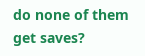do none of them get saves?